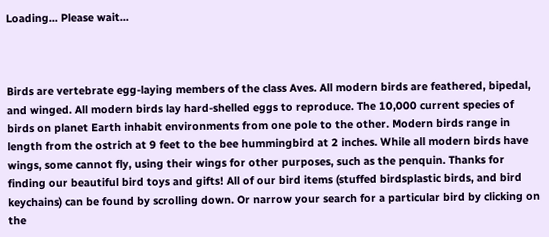Loading... Please wait...



Birds are vertebrate egg-laying members of the class Aves. All modern birds are feathered, bipedal, and winged. All modern birds lay hard-shelled eggs to reproduce. The 10,000 current species of birds on planet Earth inhabit environments from one pole to the other. Modern birds range in length from the ostrich at 9 feet to the bee hummingbird at 2 inches. While all modern birds have wings, some cannot fly, using their wings for other purposes, such as the penquin. Thanks for finding our beautiful bird toys and gifts! All of our bird items (stuffed birdsplastic birds, and bird keychains) can be found by scrolling down. Or narrow your search for a particular bird by clicking on the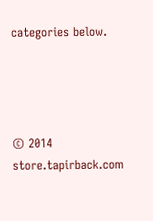categories below.




© 2014 store.tapirback.com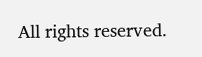All rights reserved.